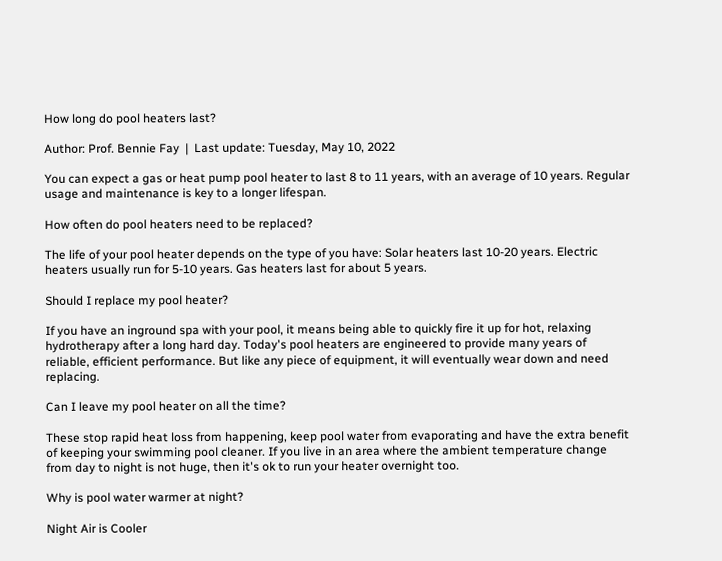How long do pool heaters last?

Author: Prof. Bennie Fay  |  Last update: Tuesday, May 10, 2022

You can expect a gas or heat pump pool heater to last 8 to 11 years, with an average of 10 years. Regular usage and maintenance is key to a longer lifespan.

How often do pool heaters need to be replaced?

The life of your pool heater depends on the type of you have: Solar heaters last 10-20 years. Electric heaters usually run for 5-10 years. Gas heaters last for about 5 years.

Should I replace my pool heater?

If you have an inground spa with your pool, it means being able to quickly fire it up for hot, relaxing hydrotherapy after a long hard day. Today's pool heaters are engineered to provide many years of reliable, efficient performance. But like any piece of equipment, it will eventually wear down and need replacing.

Can I leave my pool heater on all the time?

These stop rapid heat loss from happening, keep pool water from evaporating and have the extra benefit of keeping your swimming pool cleaner. If you live in an area where the ambient temperature change from day to night is not huge, then it's ok to run your heater overnight too.

Why is pool water warmer at night?

Night Air is Cooler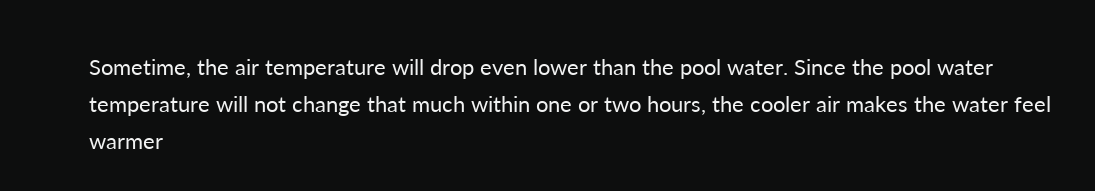Sometime, the air temperature will drop even lower than the pool water. Since the pool water temperature will not change that much within one or two hours, the cooler air makes the water feel warmer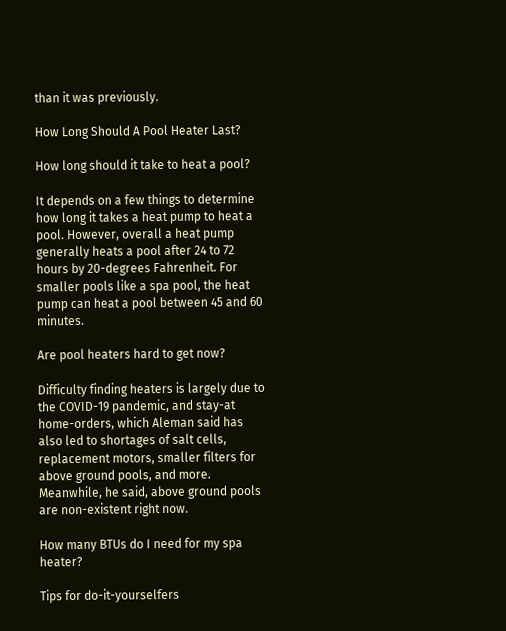than it was previously.

How Long Should A Pool Heater Last?

How long should it take to heat a pool?

It depends on a few things to determine how long it takes a heat pump to heat a pool. However, overall a heat pump generally heats a pool after 24 to 72 hours by 20-degrees Fahrenheit. For smaller pools like a spa pool, the heat pump can heat a pool between 45 and 60 minutes.

Are pool heaters hard to get now?

Difficulty finding heaters is largely due to the COVID-19 pandemic, and stay-at home-orders, which Aleman said has also led to shortages of salt cells, replacement motors, smaller filters for above ground pools, and more. Meanwhile, he said, above ground pools are non-existent right now.

How many BTUs do I need for my spa heater?

Tips for do-it-yourselfers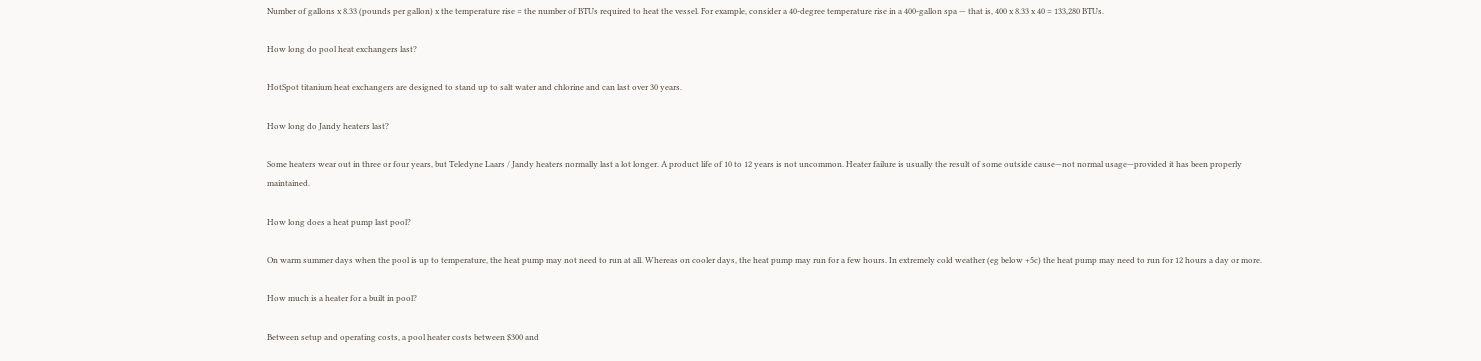Number of gallons x 8.33 (pounds per gallon) x the temperature rise = the number of BTUs required to heat the vessel. For example, consider a 40-degree temperature rise in a 400-gallon spa — that is, 400 x 8.33 x 40 = 133,280 BTUs.

How long do pool heat exchangers last?

HotSpot titanium heat exchangers are designed to stand up to salt water and chlorine and can last over 30 years.

How long do Jandy heaters last?

Some heaters wear out in three or four years, but Teledyne Laars / Jandy heaters normally last a lot longer. A product life of 10 to 12 years is not uncommon. Heater failure is usually the result of some outside cause—not normal usage—provided it has been properly maintained.

How long does a heat pump last pool?

On warm summer days when the pool is up to temperature, the heat pump may not need to run at all. Whereas on cooler days, the heat pump may run for a few hours. In extremely cold weather (eg below +5c) the heat pump may need to run for 12 hours a day or more.

How much is a heater for a built in pool?

Between setup and operating costs, a pool heater costs between $300 and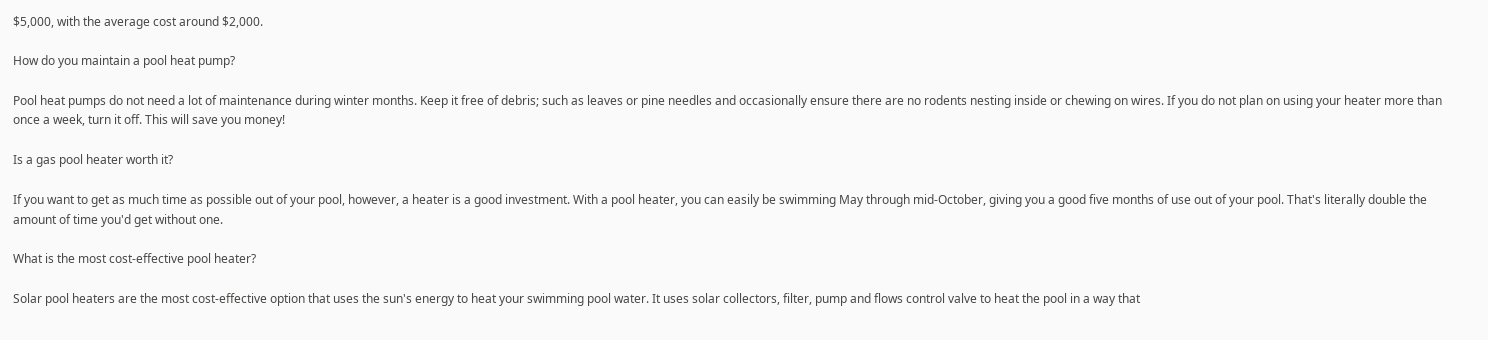$5,000, with the average cost around $2,000.

How do you maintain a pool heat pump?

Pool heat pumps do not need a lot of maintenance during winter months. Keep it free of debris; such as leaves or pine needles and occasionally ensure there are no rodents nesting inside or chewing on wires. If you do not plan on using your heater more than once a week, turn it off. This will save you money!

Is a gas pool heater worth it?

If you want to get as much time as possible out of your pool, however, a heater is a good investment. With a pool heater, you can easily be swimming May through mid-October, giving you a good five months of use out of your pool. That's literally double the amount of time you'd get without one.

What is the most cost-effective pool heater?

Solar pool heaters are the most cost-effective option that uses the sun's energy to heat your swimming pool water. It uses solar collectors, filter, pump and flows control valve to heat the pool in a way that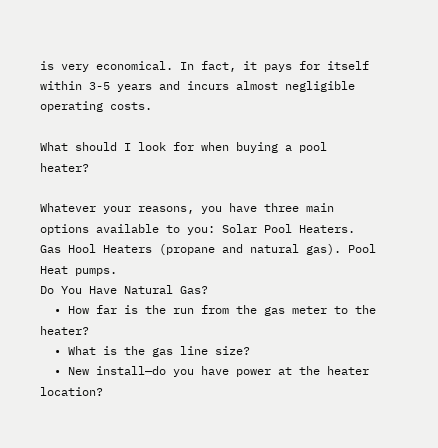is very economical. In fact, it pays for itself within 3-5 years and incurs almost negligible operating costs.

What should I look for when buying a pool heater?

Whatever your reasons, you have three main options available to you: Solar Pool Heaters. Gas Hool Heaters (propane and natural gas). Pool Heat pumps.
Do You Have Natural Gas?
  • How far is the run from the gas meter to the heater?
  • What is the gas line size?
  • New install—do you have power at the heater location?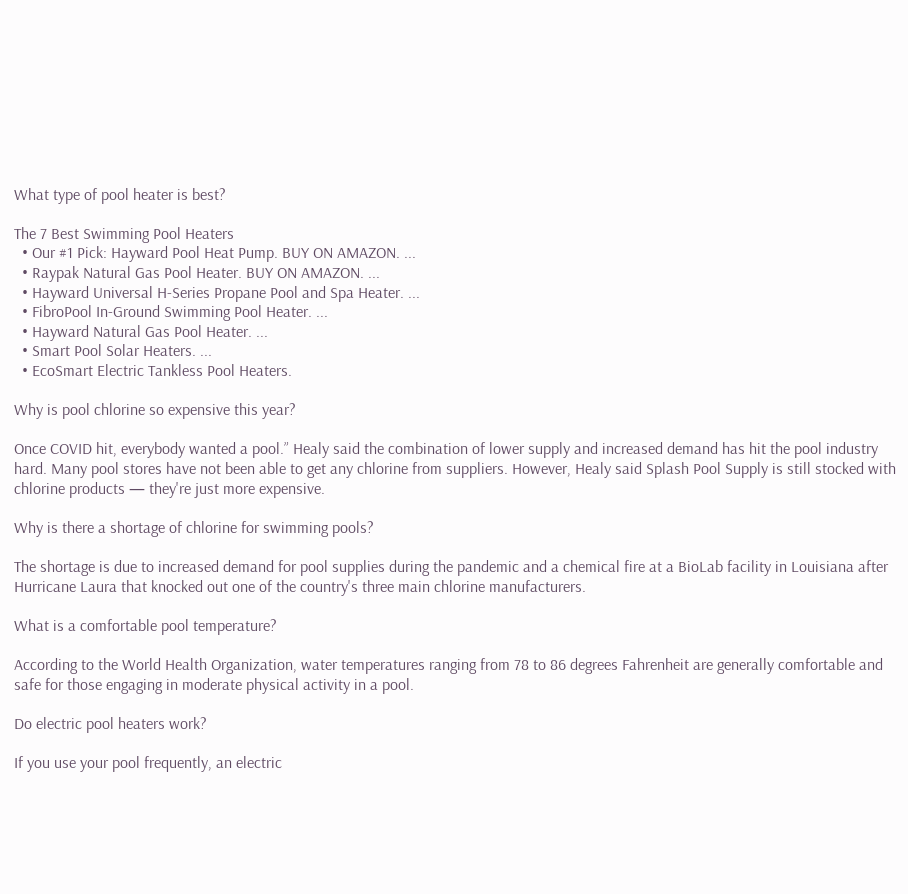What type of pool heater is best?

The 7 Best Swimming Pool Heaters
  • Our #1 Pick: Hayward Pool Heat Pump. BUY ON AMAZON. ...
  • Raypak Natural Gas Pool Heater. BUY ON AMAZON. ...
  • Hayward Universal H-Series Propane Pool and Spa Heater. ...
  • FibroPool In-Ground Swimming Pool Heater. ...
  • Hayward Natural Gas Pool Heater. ...
  • Smart Pool Solar Heaters. ...
  • EcoSmart Electric Tankless Pool Heaters.

Why is pool chlorine so expensive this year?

Once COVID hit, everybody wanted a pool.” Healy said the combination of lower supply and increased demand has hit the pool industry hard. Many pool stores have not been able to get any chlorine from suppliers. However, Healy said Splash Pool Supply is still stocked with chlorine products — they're just more expensive.

Why is there a shortage of chlorine for swimming pools?

The shortage is due to increased demand for pool supplies during the pandemic and a chemical fire at a BioLab facility in Louisiana after Hurricane Laura that knocked out one of the country's three main chlorine manufacturers.

What is a comfortable pool temperature?

According to the World Health Organization, water temperatures ranging from 78 to 86 degrees Fahrenheit are generally comfortable and safe for those engaging in moderate physical activity in a pool.

Do electric pool heaters work?

If you use your pool frequently, an electric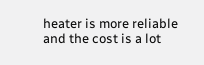heater is more reliable and the cost is a lot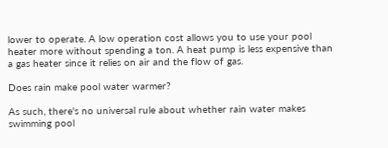lower to operate. A low operation cost allows you to use your pool heater more without spending a ton. A heat pump is less expensive than a gas heater since it relies on air and the flow of gas.

Does rain make pool water warmer?

As such, there's no universal rule about whether rain water makes swimming pool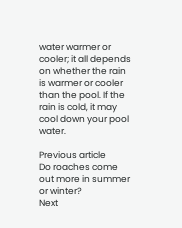water warmer or cooler; it all depends on whether the rain is warmer or cooler than the pool. If the rain is cold, it may cool down your pool water.

Previous article
Do roaches come out more in summer or winter?
Next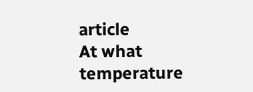article
At what temperature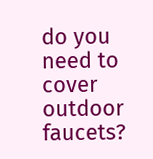do you need to cover outdoor faucets?